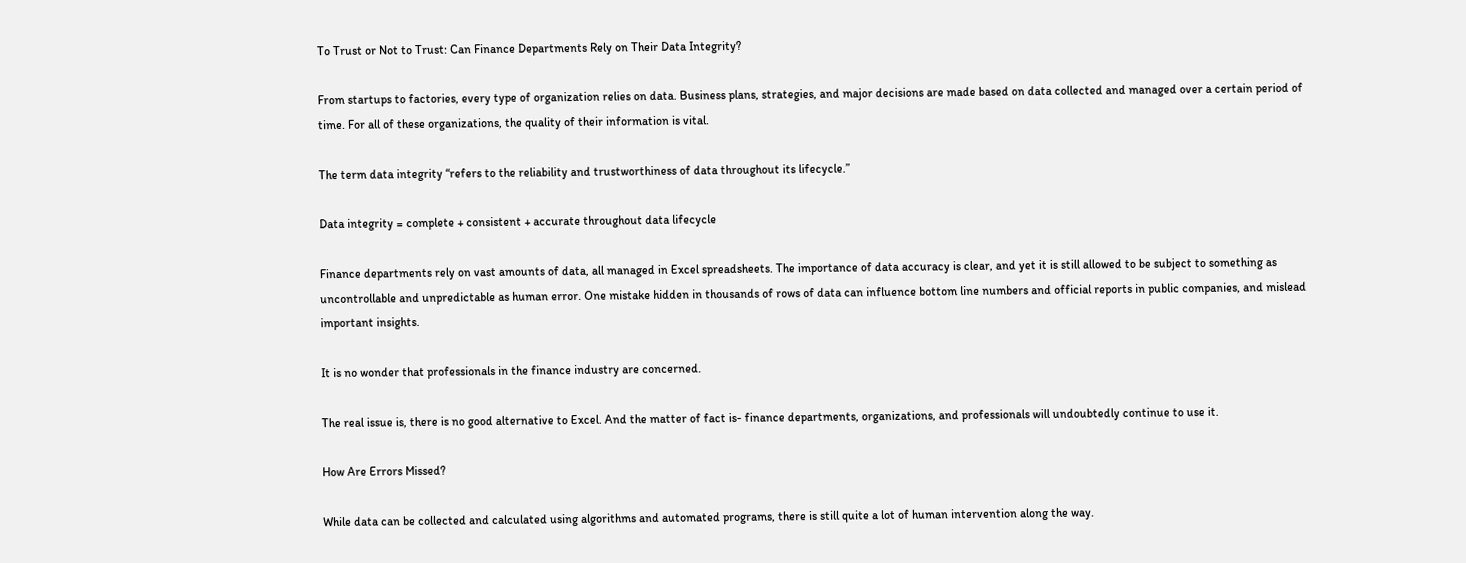To Trust or Not to Trust: Can Finance Departments Rely on Their Data Integrity?

From startups to factories, every type of organization relies on data. Business plans, strategies, and major decisions are made based on data collected and managed over a certain period of time. For all of these organizations, the quality of their information is vital.

The term data integrity “refers to the reliability and trustworthiness of data throughout its lifecycle.”

Data integrity = complete + consistent + accurate throughout data lifecycle

Finance departments rely on vast amounts of data, all managed in Excel spreadsheets. The importance of data accuracy is clear, and yet it is still allowed to be subject to something as uncontrollable and unpredictable as human error. One mistake hidden in thousands of rows of data can influence bottom line numbers and official reports in public companies, and mislead important insights.

It is no wonder that professionals in the finance industry are concerned.

The real issue is, there is no good alternative to Excel. And the matter of fact is- finance departments, organizations, and professionals will undoubtedly continue to use it.

How Are Errors Missed?

While data can be collected and calculated using algorithms and automated programs, there is still quite a lot of human intervention along the way.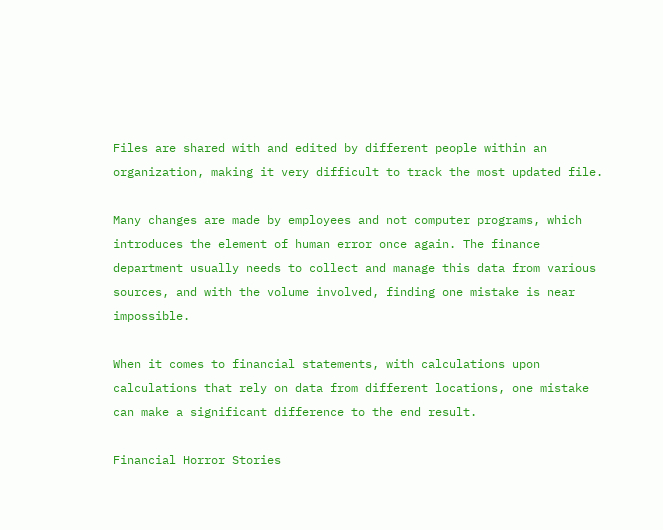Files are shared with and edited by different people within an organization, making it very difficult to track the most updated file.

Many changes are made by employees and not computer programs, which introduces the element of human error once again. The finance department usually needs to collect and manage this data from various sources, and with the volume involved, finding one mistake is near impossible.

When it comes to financial statements, with calculations upon calculations that rely on data from different locations, one mistake can make a significant difference to the end result.

Financial Horror Stories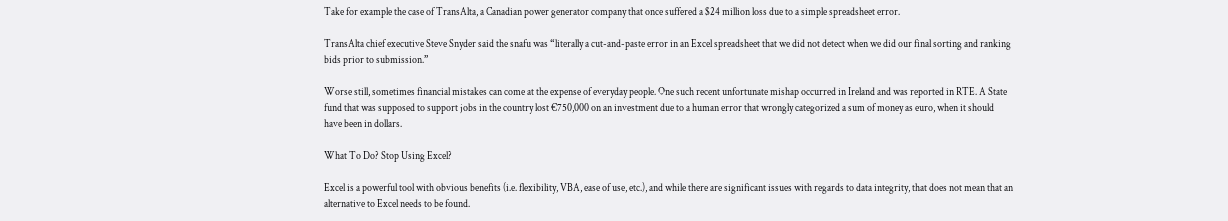Take for example the case of TransAlta, a Canadian power generator company that once suffered a $24 million loss due to a simple spreadsheet error.

TransAlta chief executive Steve Snyder said the snafu was “literally a cut-and-paste error in an Excel spreadsheet that we did not detect when we did our final sorting and ranking bids prior to submission.”

Worse still, sometimes financial mistakes can come at the expense of everyday people. One such recent unfortunate mishap occurred in Ireland and was reported in RTE. A State fund that was supposed to support jobs in the country lost €750,000 on an investment due to a human error that wrongly categorized a sum of money as euro, when it should have been in dollars.

What To Do? Stop Using Excel?

Excel is a powerful tool with obvious benefits (i.e. flexibility, VBA, ease of use, etc.), and while there are significant issues with regards to data integrity, that does not mean that an alternative to Excel needs to be found.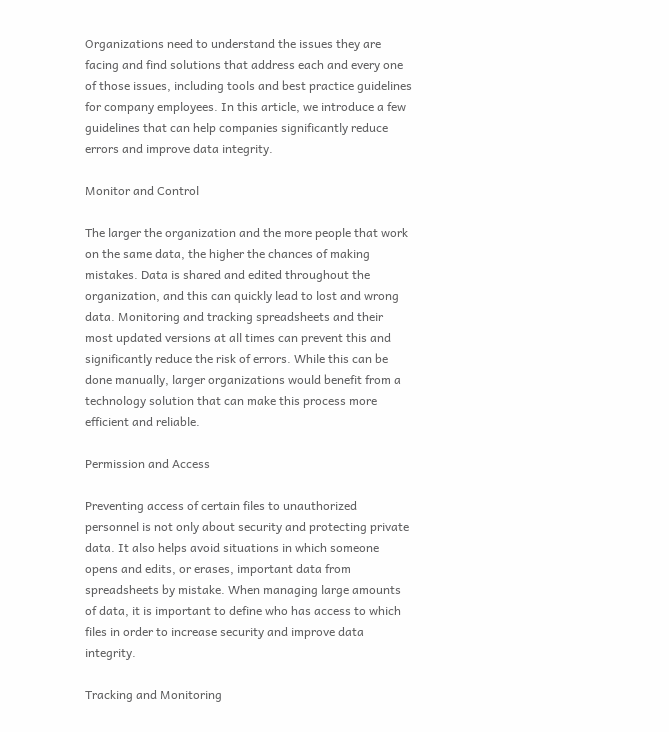Organizations need to understand the issues they are facing and find solutions that address each and every one of those issues, including tools and best practice guidelines for company employees. In this article, we introduce a few guidelines that can help companies significantly reduce errors and improve data integrity.

Monitor and Control

The larger the organization and the more people that work on the same data, the higher the chances of making mistakes. Data is shared and edited throughout the organization, and this can quickly lead to lost and wrong data. Monitoring and tracking spreadsheets and their most updated versions at all times can prevent this and significantly reduce the risk of errors. While this can be done manually, larger organizations would benefit from a technology solution that can make this process more efficient and reliable.

Permission and Access

Preventing access of certain files to unauthorized personnel is not only about security and protecting private data. It also helps avoid situations in which someone opens and edits, or erases, important data from spreadsheets by mistake. When managing large amounts of data, it is important to define who has access to which files in order to increase security and improve data integrity.

Tracking and Monitoring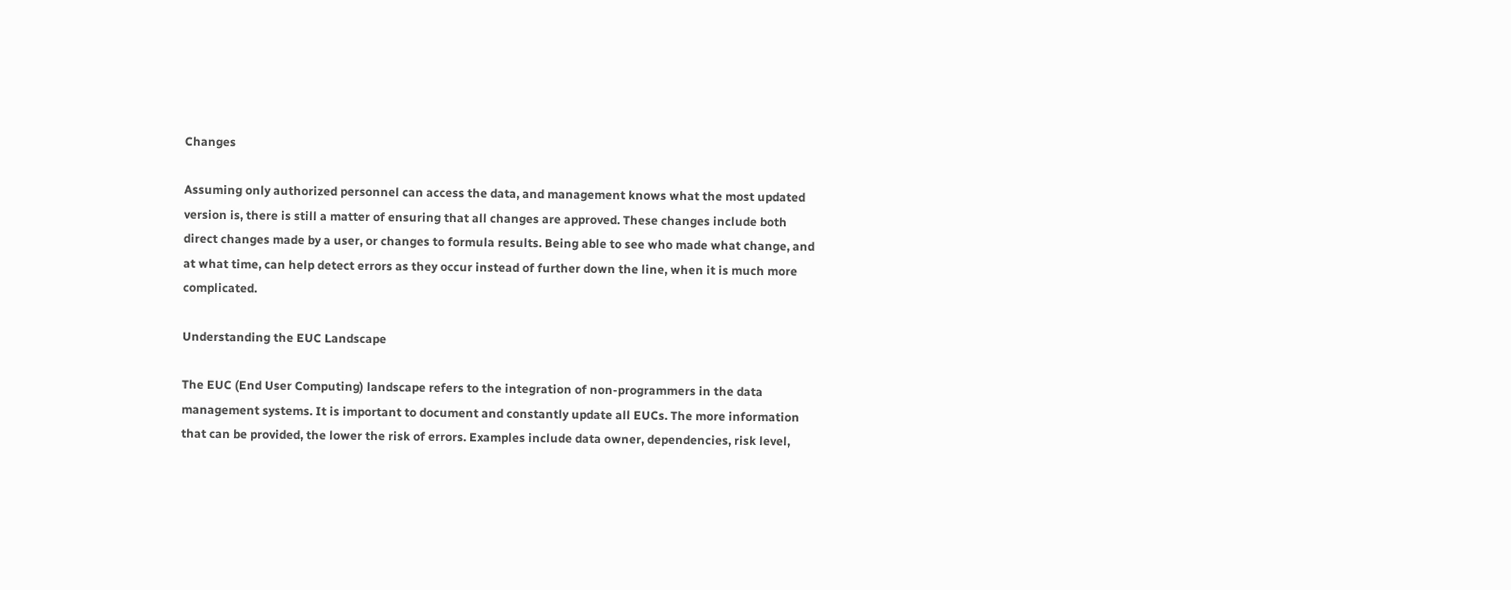Changes

Assuming only authorized personnel can access the data, and management knows what the most updated version is, there is still a matter of ensuring that all changes are approved. These changes include both direct changes made by a user, or changes to formula results. Being able to see who made what change, and at what time, can help detect errors as they occur instead of further down the line, when it is much more complicated.

Understanding the EUC Landscape

The EUC (End User Computing) landscape refers to the integration of non-programmers in the data management systems. It is important to document and constantly update all EUCs. The more information that can be provided, the lower the risk of errors. Examples include data owner, dependencies, risk level,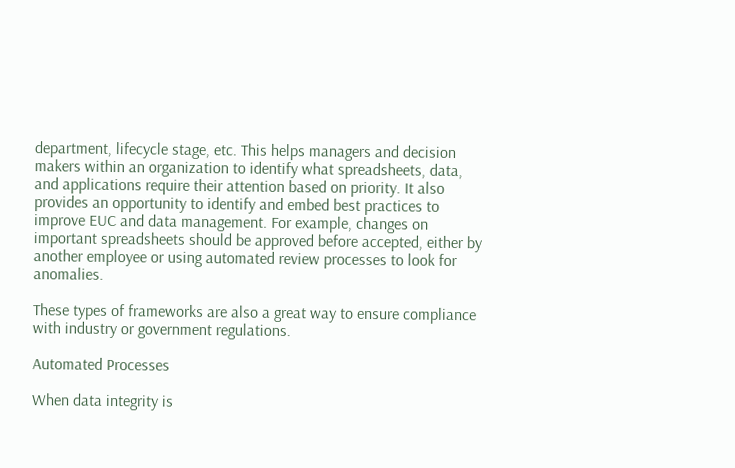department, lifecycle stage, etc. This helps managers and decision makers within an organization to identify what spreadsheets, data, and applications require their attention based on priority. It also provides an opportunity to identify and embed best practices to improve EUC and data management. For example, changes on important spreadsheets should be approved before accepted, either by another employee or using automated review processes to look for anomalies.

These types of frameworks are also a great way to ensure compliance with industry or government regulations.

Automated Processes

When data integrity is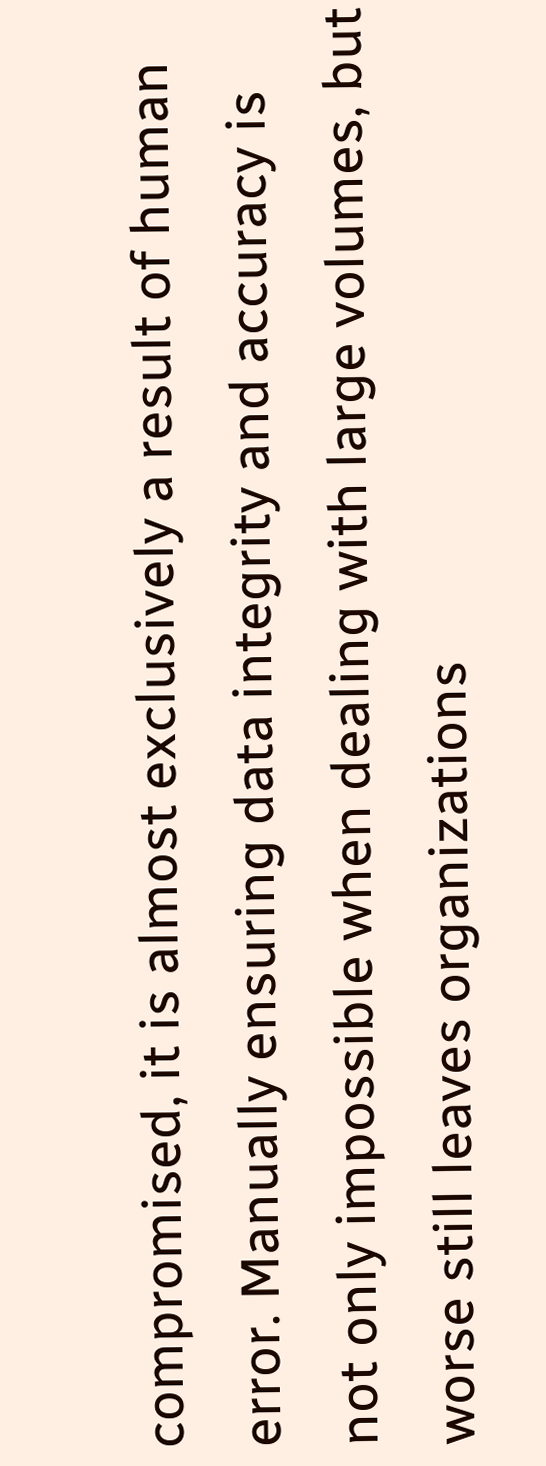compromised, it is almost exclusively a result of human error. Manually ensuring data integrity and accuracy is not only impossible when dealing with large volumes, but worse still leaves organizations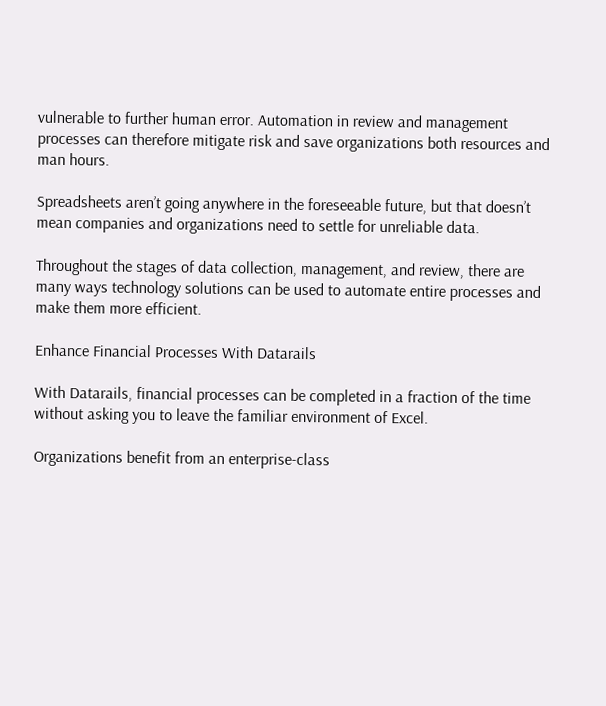vulnerable to further human error. Automation in review and management processes can therefore mitigate risk and save organizations both resources and man hours.

Spreadsheets aren’t going anywhere in the foreseeable future, but that doesn’t mean companies and organizations need to settle for unreliable data.

Throughout the stages of data collection, management, and review, there are many ways technology solutions can be used to automate entire processes and make them more efficient.

Enhance Financial Processes With Datarails

With Datarails, financial processes can be completed in a fraction of the time without asking you to leave the familiar environment of Excel.

Organizations benefit from an enterprise-class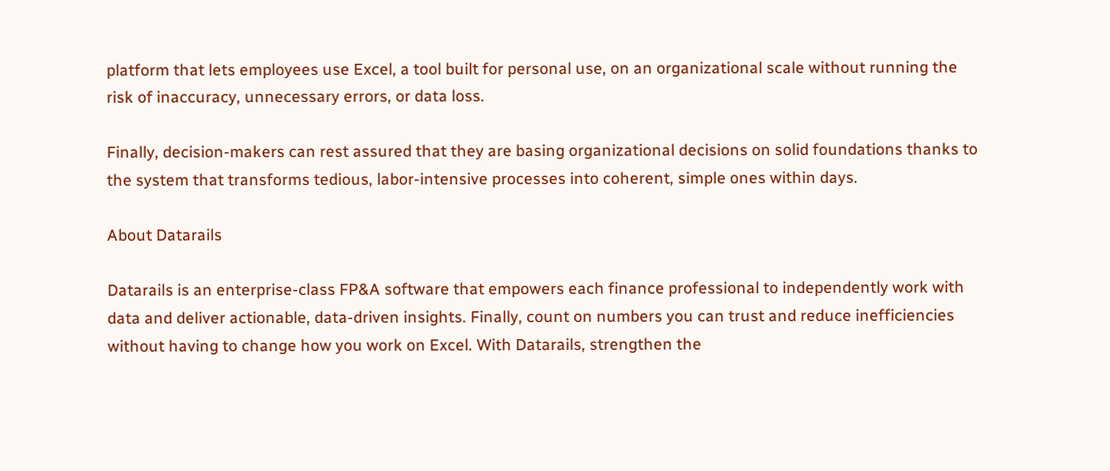platform that lets employees use Excel, a tool built for personal use, on an organizational scale without running the risk of inaccuracy, unnecessary errors, or data loss.

Finally, decision-makers can rest assured that they are basing organizational decisions on solid foundations thanks to the system that transforms tedious, labor-intensive processes into coherent, simple ones within days.

About Datarails

Datarails is an enterprise-class FP&A software that empowers each finance professional to independently work with data and deliver actionable, data-driven insights. Finally, count on numbers you can trust and reduce inefficiencies without having to change how you work on Excel. With Datarails, strengthen the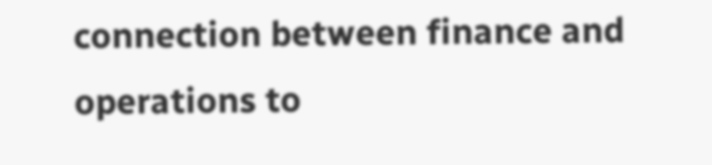connection between finance and operations to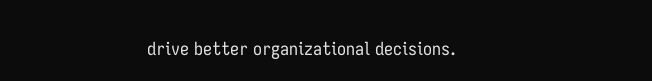drive better organizational decisions.